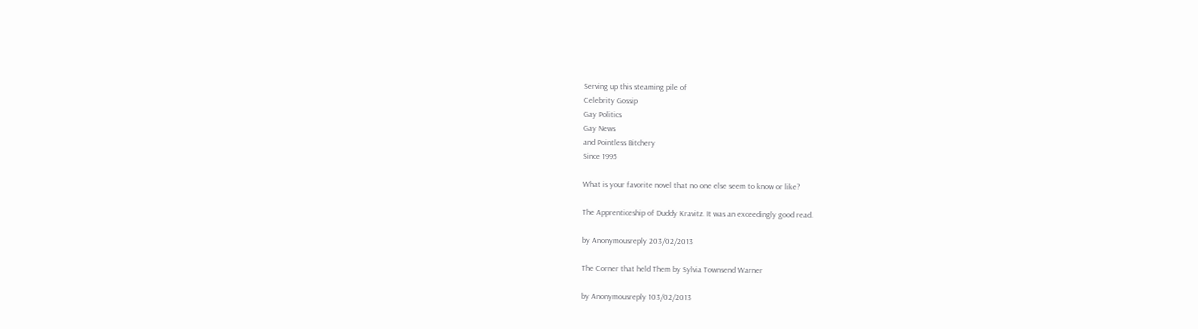Serving up this steaming pile of
Celebrity Gossip
Gay Politics
Gay News
and Pointless Bitchery
Since 1995

What is your favorite novel that no one else seem to know or like?

The Apprenticeship of Duddy Kravitz. It was an exceedingly good read.

by Anonymousreply 203/02/2013

The Corner that held Them by Sylvia Townsend Warner

by Anonymousreply 103/02/2013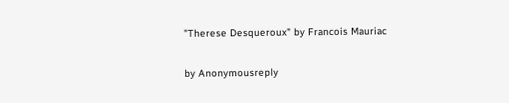"Therese Desqueroux" by Francois Mauriac

by Anonymousreply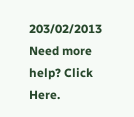203/02/2013
Need more help? Click Here.